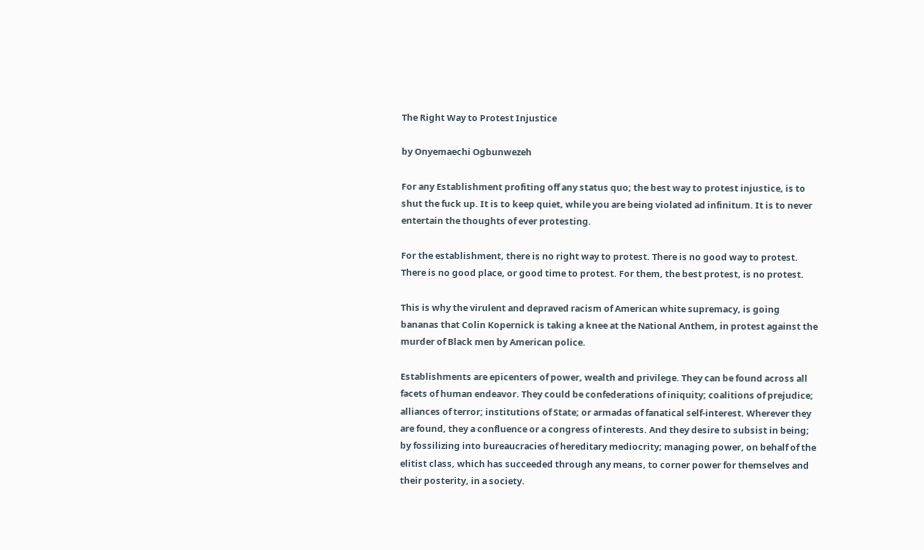The Right Way to Protest Injustice

by Onyemaechi Ogbunwezeh

For any Establishment profiting off any status quo; the best way to protest injustice, is to shut the fuck up. It is to keep quiet, while you are being violated ad infinitum. It is to never entertain the thoughts of ever protesting.

For the establishment, there is no right way to protest. There is no good way to protest. There is no good place, or good time to protest. For them, the best protest, is no protest.

This is why the virulent and depraved racism of American white supremacy, is going bananas that Colin Kopernick is taking a knee at the National Anthem, in protest against the murder of Black men by American police.

Establishments are epicenters of power, wealth and privilege. They can be found across all facets of human endeavor. They could be confederations of iniquity; coalitions of prejudice; alliances of terror; institutions of State; or armadas of fanatical self-interest. Wherever they are found, they a confluence or a congress of interests. And they desire to subsist in being; by fossilizing into bureaucracies of hereditary mediocrity; managing power, on behalf of the elitist class, which has succeeded through any means, to corner power for themselves and their posterity, in a society.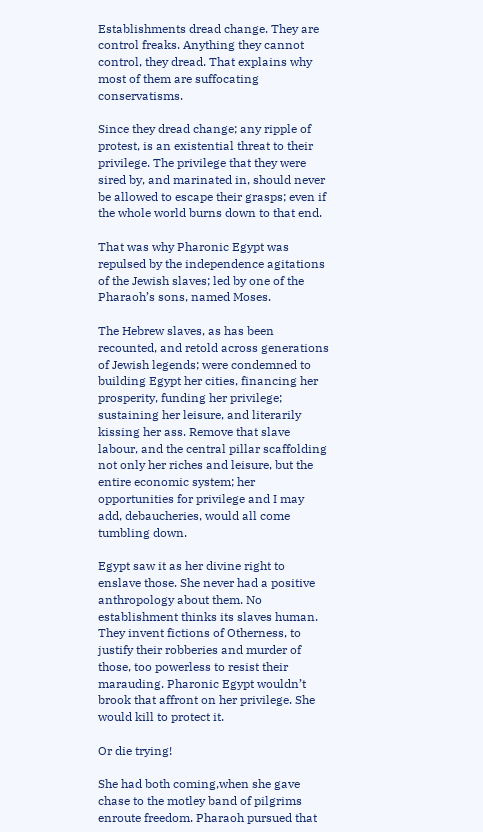Establishments dread change. They are control freaks. Anything they cannot control, they dread. That explains why most of them are suffocating conservatisms.

Since they dread change; any ripple of protest, is an existential threat to their privilege. The privilege that they were sired by, and marinated in, should never be allowed to escape their grasps; even if the whole world burns down to that end.

That was why Pharonic Egypt was repulsed by the independence agitations of the Jewish slaves; led by one of the Pharaoh’s sons, named Moses.

The Hebrew slaves, as has been recounted, and retold across generations of Jewish legends; were condemned to building Egypt her cities, financing her prosperity, funding her privilege; sustaining her leisure, and literarily kissing her ass. Remove that slave labour, and the central pillar scaffolding not only her riches and leisure, but the entire economic system; her opportunities for privilege and I may add, debaucheries, would all come tumbling down.

Egypt saw it as her divine right to enslave those. She never had a positive anthropology about them. No establishment thinks its slaves human. They invent fictions of Otherness, to justify their robberies and murder of those, too powerless to resist their marauding. Pharonic Egypt wouldn’t brook that affront on her privilege. She would kill to protect it.

Or die trying!

She had both coming,when she gave chase to the motley band of pilgrims enroute freedom. Pharaoh pursued that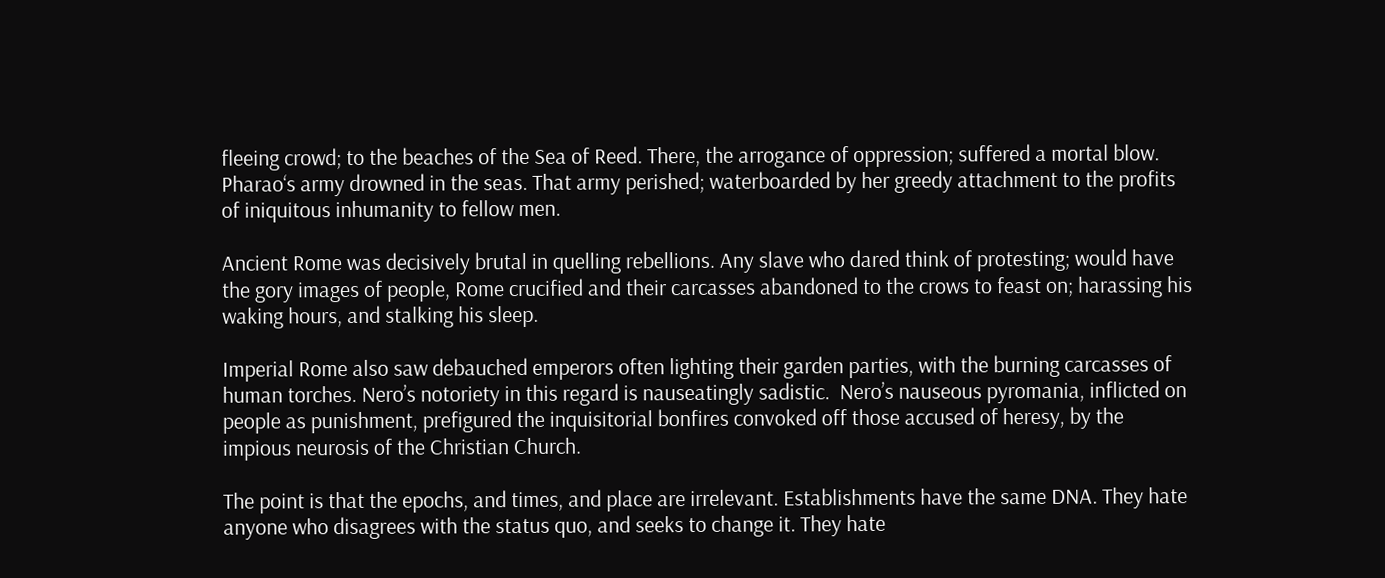fleeing crowd; to the beaches of the Sea of Reed. There, the arrogance of oppression; suffered a mortal blow. Pharao‘s army drowned in the seas. That army perished; waterboarded by her greedy attachment to the profits of iniquitous inhumanity to fellow men.

Ancient Rome was decisively brutal in quelling rebellions. Any slave who dared think of protesting; would have the gory images of people, Rome crucified and their carcasses abandoned to the crows to feast on; harassing his waking hours, and stalking his sleep.

Imperial Rome also saw debauched emperors often lighting their garden parties, with the burning carcasses of human torches. Nero’s notoriety in this regard is nauseatingly sadistic.  Nero’s nauseous pyromania, inflicted on people as punishment, prefigured the inquisitorial bonfires convoked off those accused of heresy, by the impious neurosis of the Christian Church.

The point is that the epochs, and times, and place are irrelevant. Establishments have the same DNA. They hate anyone who disagrees with the status quo, and seeks to change it. They hate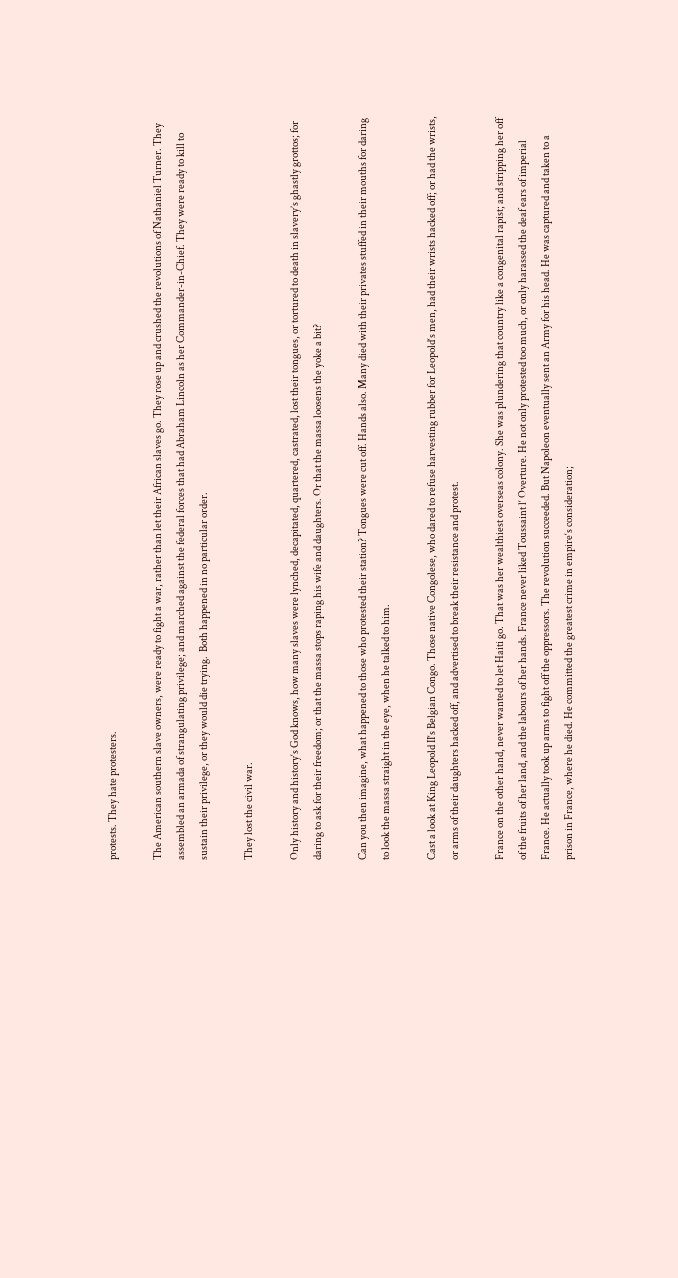protests. They hate protesters.

The American southern slave owners, were ready to fight a war, rather than let their African slaves go. They rose up and crushed the revolutions of Nathaniel Turner. They assembled an armada of strangulating privilege; and marched against the federal forces that had Abraham Lincoln as her Commander-in-Chief. They were ready to kill to sustain their privilege, or they would die trying.  Both happened in no particular order.

They lost the civil war.

Only history and history‘s God knows, how many slaves were lynched, decapitated, quartered, castrated, lost their tongues, or tortured to death in slavery’s ghastly grottos; for daring to ask for their freedom; or that the massa stops raping his wife and daughters. Or that the massa loosens the yoke a bit?

Can you then imagine, what happened to those who protested their station? Tongues were cut off. Hands also. Many died with their privates stuffed in their mouths for daring to look the massa straight in the eye, when he talked to him.

Cast a look at King Leopold II‘s Belgian Congo. Those native Congolese, who dared to refuse harvesting rubber for Leopold‘s men, had their wrists hacked off; or had the wrists, or arms of their daughters hacked off, and advertised to break their resistance and protest.

France on the other hand, never wanted to let Haiti go. That was her wealthiest overseas colony. She was plundering that country like a congenital rapist; and stripping her off of the fruits of her land, and the labours of her hands. France never liked Toussaint l‘ Overture. He not only protested too much, or only harassed the deaf ears of imperial France. He actually took up arms to fight off the oppressors. The revolution succeeded. But Napoleon eventually sent an Army for his head. He was captured and taken to a prison in France, where he died. He committed the greatest crime in empire‘s consideration;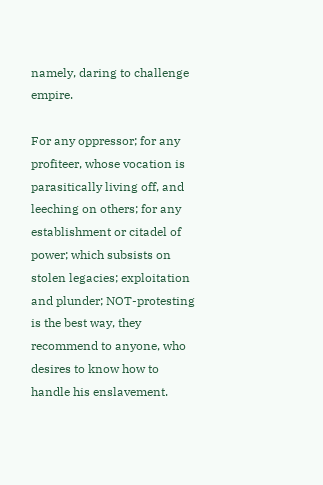namely, daring to challenge empire.

For any oppressor; for any profiteer, whose vocation is parasitically living off, and leeching on others; for any establishment or citadel of power; which subsists on stolen legacies; exploitation and plunder; NOT-protesting is the best way, they recommend to anyone, who desires to know how to handle his enslavement.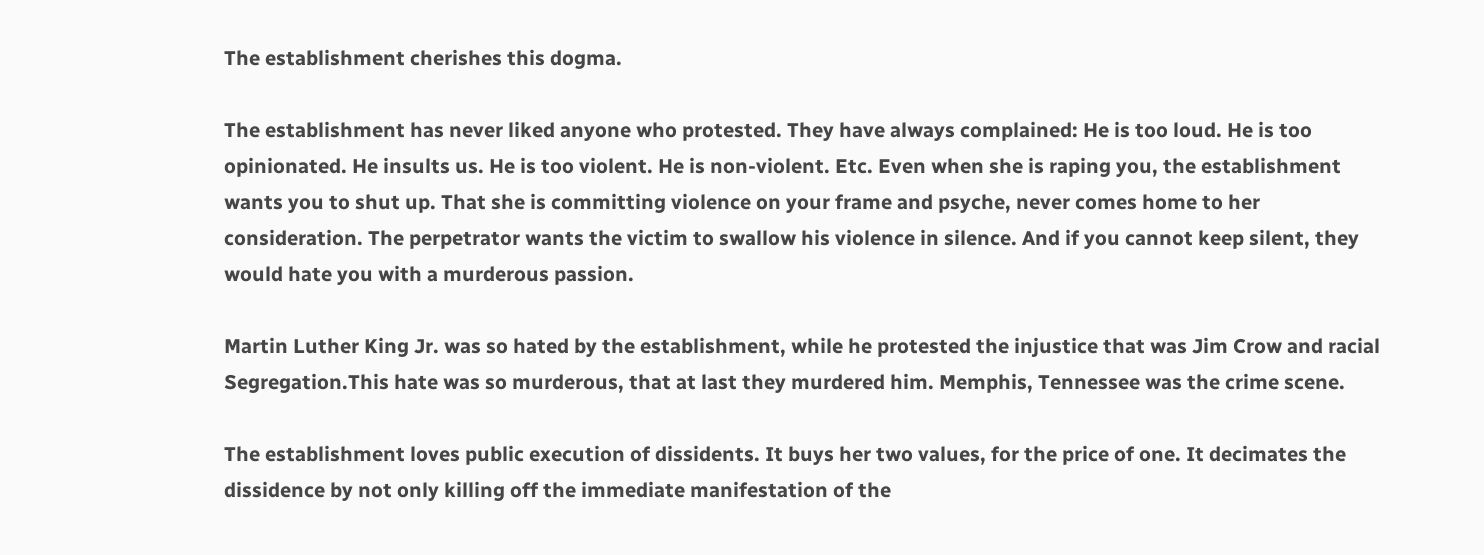The establishment cherishes this dogma.

The establishment has never liked anyone who protested. They have always complained: He is too loud. He is too opinionated. He insults us. He is too violent. He is non-violent. Etc. Even when she is raping you, the establishment wants you to shut up. That she is committing violence on your frame and psyche, never comes home to her consideration. The perpetrator wants the victim to swallow his violence in silence. And if you cannot keep silent, they would hate you with a murderous passion.

Martin Luther King Jr. was so hated by the establishment, while he protested the injustice that was Jim Crow and racial Segregation.This hate was so murderous, that at last they murdered him. Memphis, Tennessee was the crime scene.

The establishment loves public execution of dissidents. It buys her two values, for the price of one. It decimates the dissidence by not only killing off the immediate manifestation of the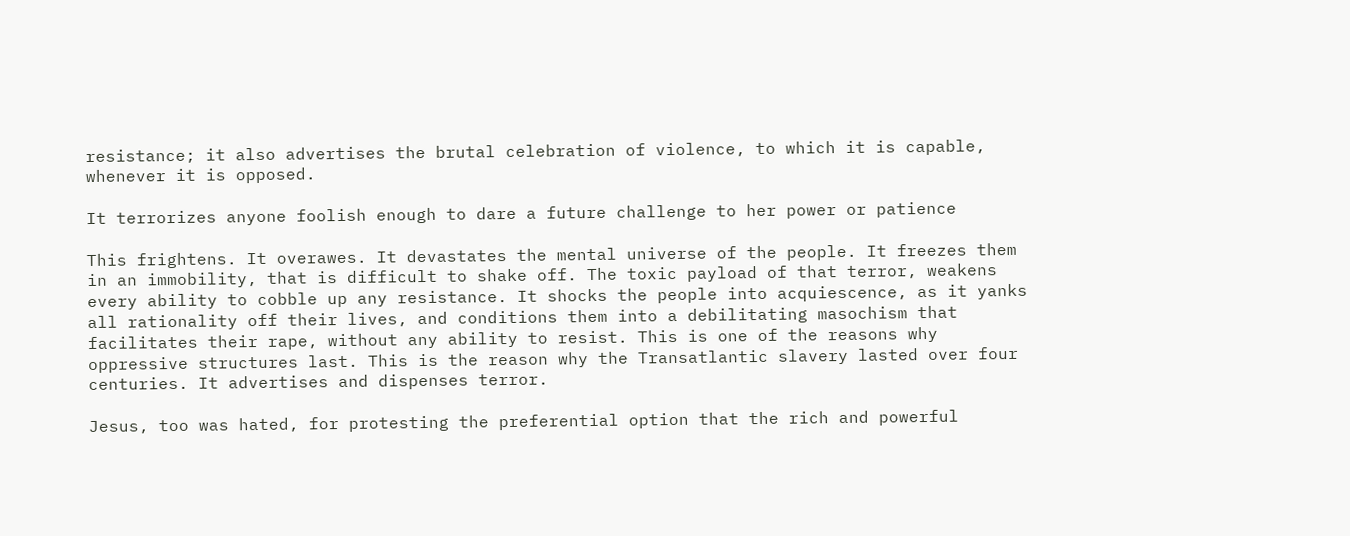resistance; it also advertises the brutal celebration of violence, to which it is capable, whenever it is opposed.

It terrorizes anyone foolish enough to dare a future challenge to her power or patience

This frightens. It overawes. It devastates the mental universe of the people. It freezes them in an immobility, that is difficult to shake off. The toxic payload of that terror, weakens every ability to cobble up any resistance. It shocks the people into acquiescence, as it yanks all rationality off their lives, and conditions them into a debilitating masochism that facilitates their rape, without any ability to resist. This is one of the reasons why oppressive structures last. This is the reason why the Transatlantic slavery lasted over four centuries. It advertises and dispenses terror.

Jesus, too was hated, for protesting the preferential option that the rich and powerful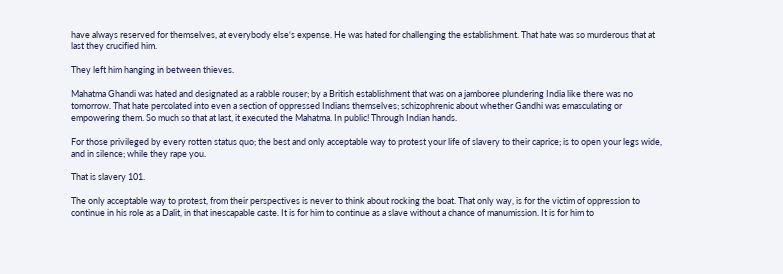have always reserved for themselves, at everybody else‘s expense. He was hated for challenging the establishment. That hate was so murderous that at last they crucified him.

They left him hanging in between thieves.

Mahatma Ghandi was hated and designated as a rabble rouser; by a British establishment that was on a jamboree plundering India like there was no tomorrow. That hate percolated into even a section of oppressed Indians themselves; schizophrenic about whether Gandhi was emasculating or empowering them. So much so that at last, it executed the Mahatma. In public! Through Indian hands.

For those privileged by every rotten status quo; the best and only acceptable way to protest your life of slavery to their caprice; is to open your legs wide, and in silence; while they rape you.

That is slavery 101.

The only acceptable way to protest, from their perspectives is never to think about rocking the boat. That only way, is for the victim of oppression to continue in his role as a Dalit, in that inescapable caste. It is for him to continue as a slave without a chance of manumission. It is for him to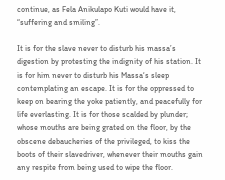continue, as Fela Anikulapo Kuti would have it, “suffering and smiling”.

It is for the slave never to disturb his massa’s digestion by protesting the indignity of his station. It is for him never to disturb his Massa‘s sleep contemplating an escape. It is for the oppressed to keep on bearing the yoke patiently, and peacefully for life everlasting. It is for those scalded by plunder; whose mouths are being grated on the floor, by the obscene debaucheries of the privileged, to kiss the boots of their slavedriver, whenever their mouths gain any respite from being used to wipe the floor.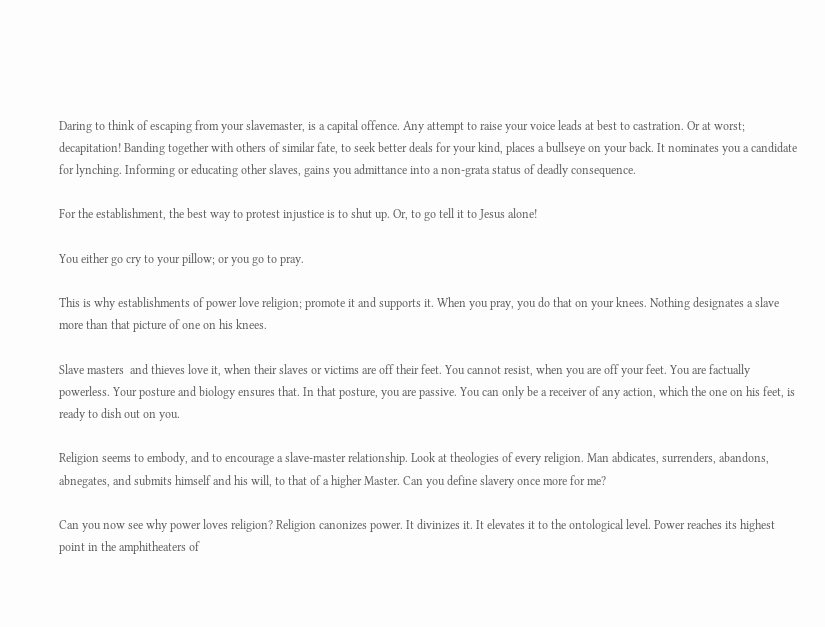Daring to think of escaping from your slavemaster, is a capital offence. Any attempt to raise your voice leads at best to castration. Or at worst; decapitation! Banding together with others of similar fate, to seek better deals for your kind, places a bullseye on your back. It nominates you a candidate for lynching. Informing or educating other slaves, gains you admittance into a non-grata status of deadly consequence.

For the establishment, the best way to protest injustice is to shut up. Or, to go tell it to Jesus alone!

You either go cry to your pillow; or you go to pray.

This is why establishments of power love religion; promote it and supports it. When you pray, you do that on your knees. Nothing designates a slave more than that picture of one on his knees.

Slave masters  and thieves love it, when their slaves or victims are off their feet. You cannot resist, when you are off your feet. You are factually powerless. Your posture and biology ensures that. In that posture, you are passive. You can only be a receiver of any action, which the one on his feet, is ready to dish out on you.

Religion seems to embody, and to encourage a slave-master relationship. Look at theologies of every religion. Man abdicates, surrenders, abandons, abnegates, and submits himself and his will, to that of a higher Master. Can you define slavery once more for me?

Can you now see why power loves religion? Religion canonizes power. It divinizes it. It elevates it to the ontological level. Power reaches its highest point in the amphitheaters of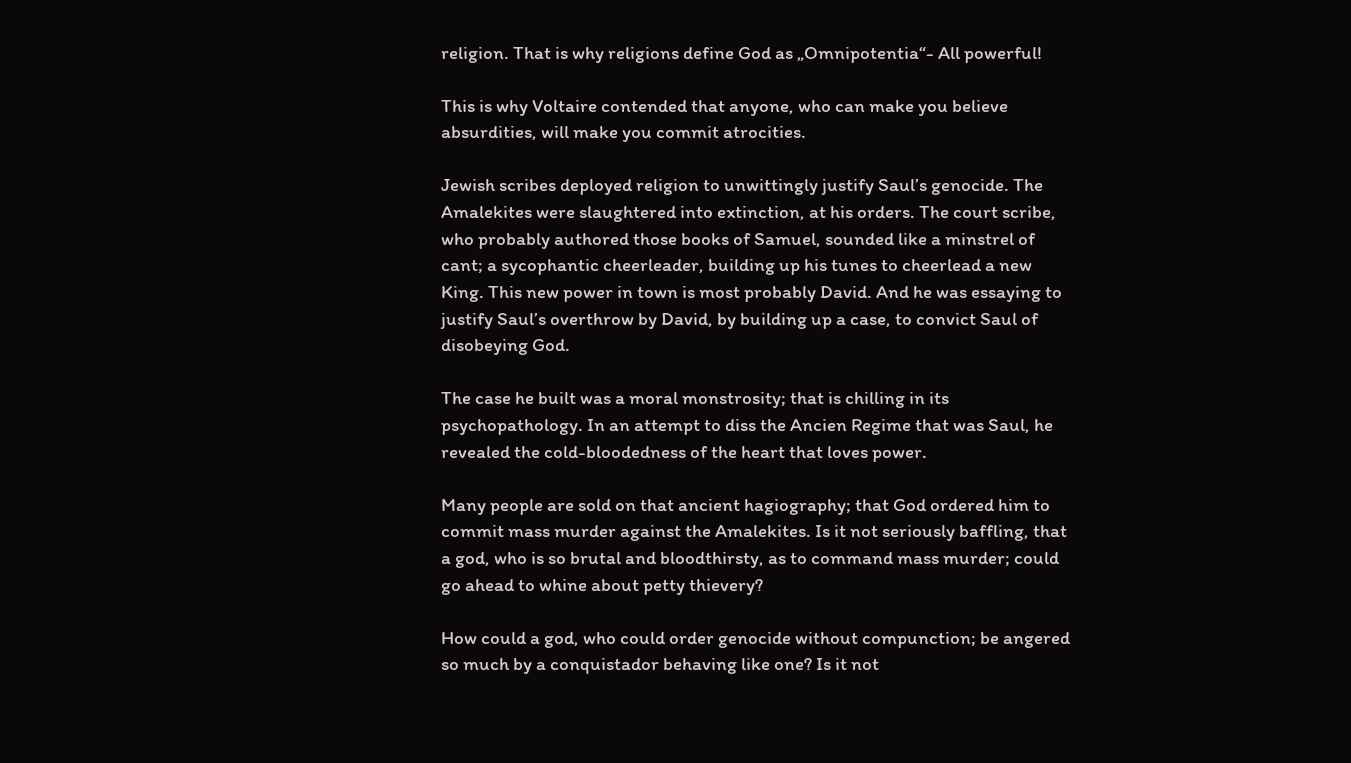religion. That is why religions define God as „Omnipotentia“- All powerful!

This is why Voltaire contended that anyone, who can make you believe absurdities, will make you commit atrocities.

Jewish scribes deployed religion to unwittingly justify Saul’s genocide. The Amalekites were slaughtered into extinction, at his orders. The court scribe, who probably authored those books of Samuel, sounded like a minstrel of cant; a sycophantic cheerleader, building up his tunes to cheerlead a new King. This new power in town is most probably David. And he was essaying to justify Saul’s overthrow by David, by building up a case, to convict Saul of disobeying God.

The case he built was a moral monstrosity; that is chilling in its psychopathology. In an attempt to diss the Ancien Regime that was Saul, he revealed the cold-bloodedness of the heart that loves power.

Many people are sold on that ancient hagiography; that God ordered him to commit mass murder against the Amalekites. Is it not seriously baffling, that a god, who is so brutal and bloodthirsty, as to command mass murder; could go ahead to whine about petty thievery?

How could a god, who could order genocide without compunction; be angered so much by a conquistador behaving like one? Is it not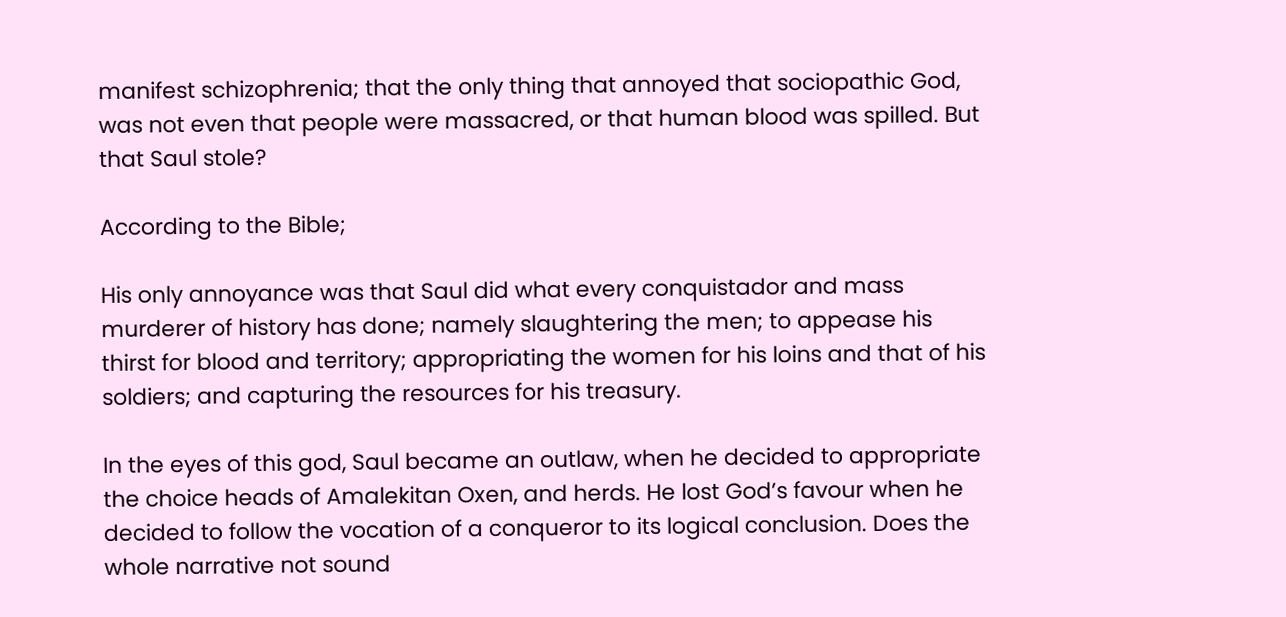manifest schizophrenia; that the only thing that annoyed that sociopathic God, was not even that people were massacred, or that human blood was spilled. But that Saul stole?

According to the Bible;

His only annoyance was that Saul did what every conquistador and mass murderer of history has done; namely slaughtering the men; to appease his thirst for blood and territory; appropriating the women for his loins and that of his soldiers; and capturing the resources for his treasury.

In the eyes of this god, Saul became an outlaw, when he decided to appropriate the choice heads of Amalekitan Oxen, and herds. He lost God’s favour when he decided to follow the vocation of a conqueror to its logical conclusion. Does the whole narrative not sound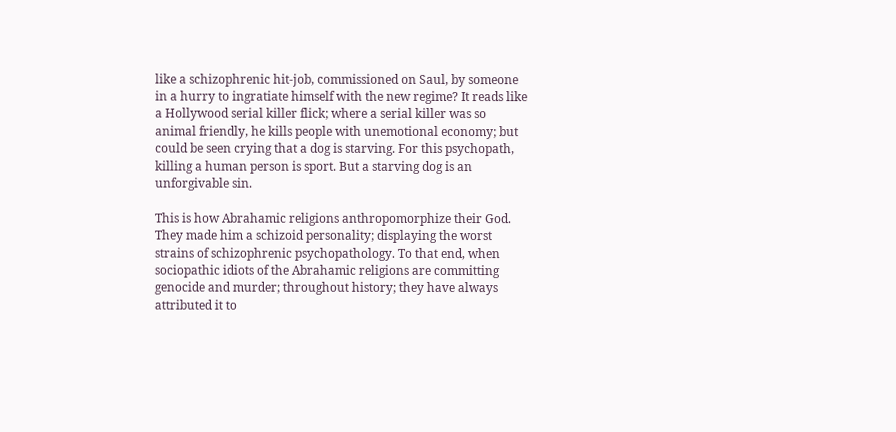like a schizophrenic hit-job, commissioned on Saul, by someone in a hurry to ingratiate himself with the new regime? It reads like a Hollywood serial killer flick; where a serial killer was so animal friendly, he kills people with unemotional economy; but could be seen crying that a dog is starving. For this psychopath, killing a human person is sport. But a starving dog is an unforgivable sin.

This is how Abrahamic religions anthropomorphize their God. They made him a schizoid personality; displaying the worst strains of schizophrenic psychopathology. To that end, when sociopathic idiots of the Abrahamic religions are committing genocide and murder; throughout history; they have always attributed it to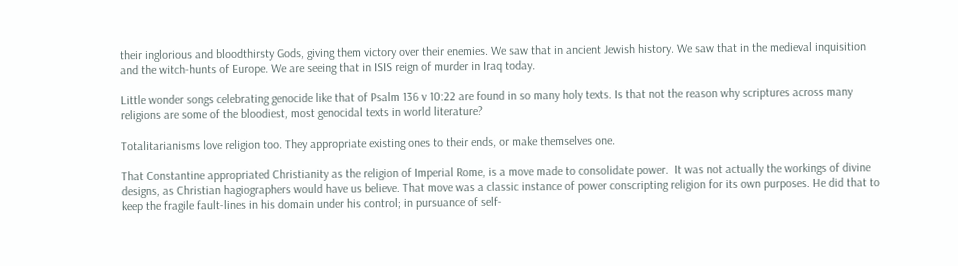their inglorious and bloodthirsty Gods, giving them victory over their enemies. We saw that in ancient Jewish history. We saw that in the medieval inquisition and the witch-hunts of Europe. We are seeing that in ISIS reign of murder in Iraq today.

Little wonder songs celebrating genocide like that of Psalm 136 v 10:22 are found in so many holy texts. Is that not the reason why scriptures across many religions are some of the bloodiest, most genocidal texts in world literature?

Totalitarianisms love religion too. They appropriate existing ones to their ends, or make themselves one.

That Constantine appropriated Christianity as the religion of Imperial Rome, is a move made to consolidate power.  It was not actually the workings of divine designs, as Christian hagiographers would have us believe. That move was a classic instance of power conscripting religion for its own purposes. He did that to keep the fragile fault-lines in his domain under his control; in pursuance of self-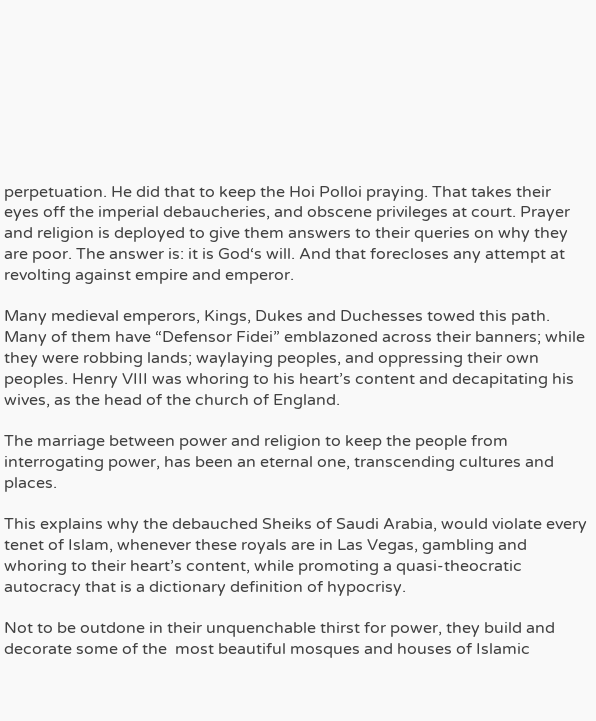perpetuation. He did that to keep the Hoi Polloi praying. That takes their eyes off the imperial debaucheries, and obscene privileges at court. Prayer and religion is deployed to give them answers to their queries on why they are poor. The answer is: it is God‘s will. And that forecloses any attempt at revolting against empire and emperor.

Many medieval emperors, Kings, Dukes and Duchesses towed this path. Many of them have “Defensor Fidei” emblazoned across their banners; while they were robbing lands; waylaying peoples, and oppressing their own peoples. Henry VIII was whoring to his heart’s content and decapitating his wives, as the head of the church of England.

The marriage between power and religion to keep the people from interrogating power, has been an eternal one, transcending cultures and places.

This explains why the debauched Sheiks of Saudi Arabia, would violate every tenet of Islam, whenever these royals are in Las Vegas, gambling and whoring to their heart’s content, while promoting a quasi-theocratic autocracy that is a dictionary definition of hypocrisy.

Not to be outdone in their unquenchable thirst for power, they build and decorate some of the  most beautiful mosques and houses of Islamic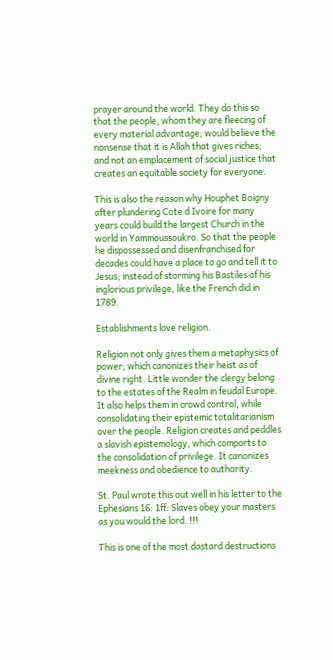prayer around the world. They do this so that the people, whom they are fleecing of every material advantage; would believe the nonsense that it is Allah that gives riches; and not an emplacement of social justice that creates an equitable society for everyone.

This is also the reason why Houphet Boigny after plundering Cote d Ivoire for many years could build the largest Church in the world in Yammoussoukro. So that the people he dispossessed and disenfranchised for decades could have a place to go and tell it to Jesus; instead of storming his Bastiles of his inglorious privilege, like the French did in 1789.

Establishments love religion.

Religion not only gives them a metaphysics of power; which canonizes their heist as of divine right. Little wonder the clergy belong to the estates of the Realm in feudal Europe. It also helps them in crowd control, while consolidating their epistemic totalitarianism over the people. Religion creates and peddles a slavish epistemology, which comports to the consolidation of privilege. It canonizes meekness and obedience to authority.

St. Paul wrote this out well in his letter to the Ephesians 16: 1ff: Slaves obey your masters as you would the lord. !!!

This is one of the most dastard destructions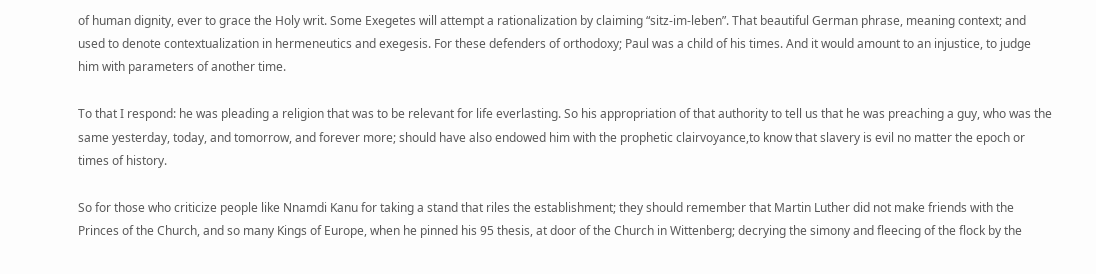of human dignity, ever to grace the Holy writ. Some Exegetes will attempt a rationalization by claiming “sitz-im-leben”. That beautiful German phrase, meaning context; and used to denote contextualization in hermeneutics and exegesis. For these defenders of orthodoxy; Paul was a child of his times. And it would amount to an injustice, to judge him with parameters of another time.

To that I respond: he was pleading a religion that was to be relevant for life everlasting. So his appropriation of that authority to tell us that he was preaching a guy, who was the same yesterday, today, and tomorrow, and forever more; should have also endowed him with the prophetic clairvoyance,to know that slavery is evil no matter the epoch or times of history.

So for those who criticize people like Nnamdi Kanu for taking a stand that riles the establishment; they should remember that Martin Luther did not make friends with the Princes of the Church, and so many Kings of Europe, when he pinned his 95 thesis, at door of the Church in Wittenberg; decrying the simony and fleecing of the flock by the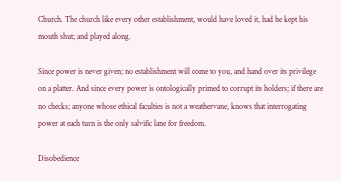Church. The church like every other establishment, would have loved it, had he kept his mouth shut; and played along.

Since power is never given; no establishment will come to you, and hand over its privilege on a platter. And since every power is ontologically primed to corrupt its holders; if there are no checks; anyone whose ethical faculties is not a weathervane, knows that interrogating power at each turn is the only salvific lane for freedom.

Disobedience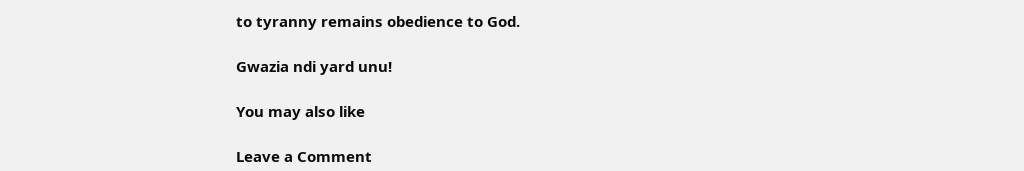to tyranny remains obedience to God.

Gwazia ndi yard unu!

You may also like

Leave a Comment